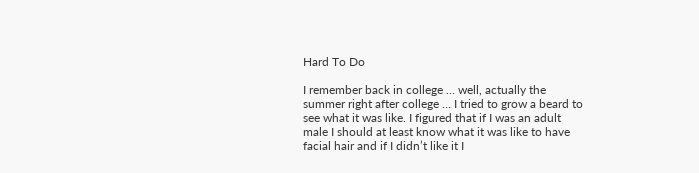Hard To Do

I remember back in college … well, actually the summer right after college … I tried to grow a beard to see what it was like. I figured that if I was an adult male I should at least know what it was like to have facial hair and if I didn’t like it I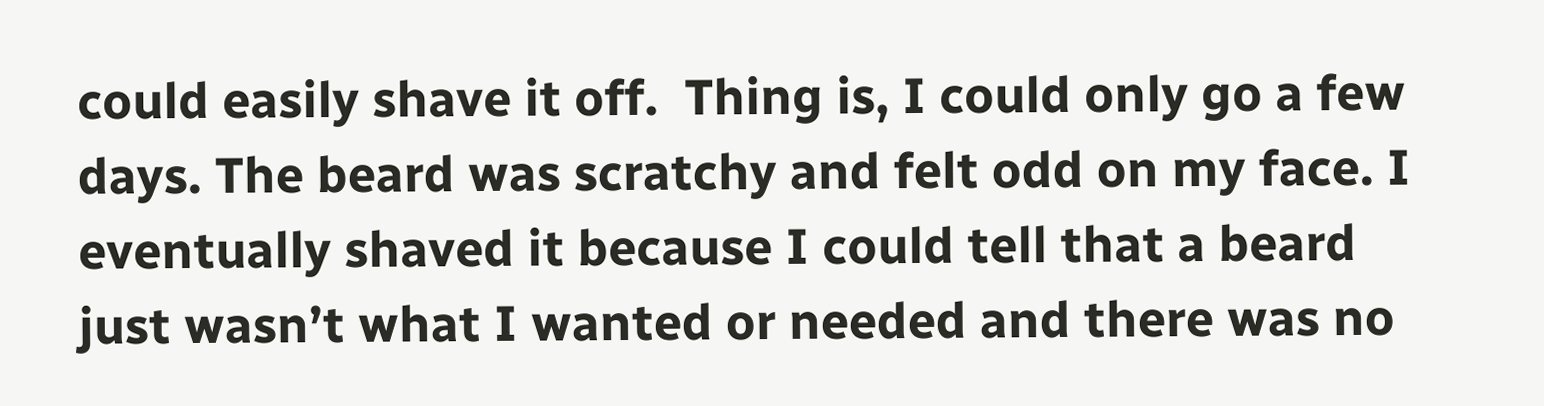could easily shave it off.  Thing is, I could only go a few days. The beard was scratchy and felt odd on my face. I eventually shaved it because I could tell that a beard just wasn’t what I wanted or needed and there was no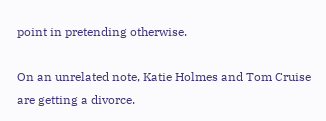point in pretending otherwise.

On an unrelated note, Katie Holmes and Tom Cruise are getting a divorce.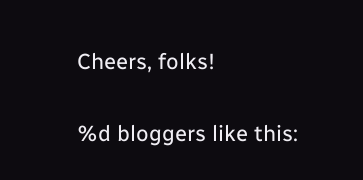Cheers, folks!


%d bloggers like this: